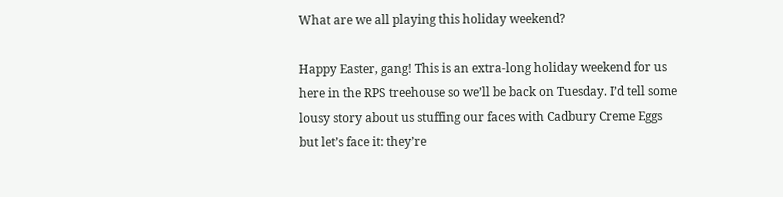What are we all playing this holiday weekend?

Happy Easter, gang! This is an extra-long holiday weekend for us here in the RPS treehouse so we’ll be back on Tuesday. I’d tell some lousy story about us stuffing our faces with Cadbury Creme Eggs but let’s face it: they’re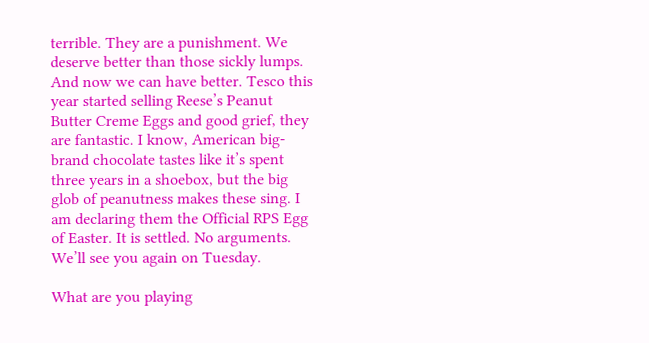terrible. They are a punishment. We deserve better than those sickly lumps. And now we can have better. Tesco this year started selling Reese’s Peanut Butter Creme Eggs and good grief, they are fantastic. I know, American big-brand chocolate tastes like it’s spent three years in a shoebox, but the big glob of peanutness makes these sing. I am declaring them the Official RPS Egg of Easter. It is settled. No arguments. We’ll see you again on Tuesday.

What are you playing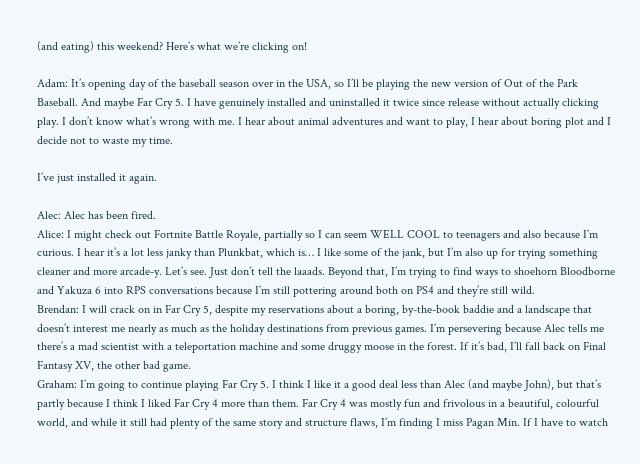(and eating) this weekend? Here’s what we’re clicking on!

Adam: It’s opening day of the baseball season over in the USA, so I’ll be playing the new version of Out of the Park Baseball. And maybe Far Cry 5. I have genuinely installed and uninstalled it twice since release without actually clicking play. I don’t know what’s wrong with me. I hear about animal adventures and want to play, I hear about boring plot and I decide not to waste my time.

I’ve just installed it again.

Alec: Alec has been fired.
Alice: I might check out Fortnite Battle Royale, partially so I can seem WELL COOL to teenagers and also because I’m curious. I hear it’s a lot less janky than Plunkbat, which is… I like some of the jank, but I’m also up for trying something cleaner and more arcade-y. Let’s see. Just don’t tell the laaads. Beyond that, I’m trying to find ways to shoehorn Bloodborne and Yakuza 6 into RPS conversations because I’m still pottering around both on PS4 and they’re still wild.
Brendan: I will crack on in Far Cry 5, despite my reservations about a boring, by-the-book baddie and a landscape that doesn’t interest me nearly as much as the holiday destinations from previous games. I’m persevering because Alec tells me there’s a mad scientist with a teleportation machine and some druggy moose in the forest. If it’s bad, I’ll fall back on Final Fantasy XV, the other bad game.
Graham: I’m going to continue playing Far Cry 5. I think I like it a good deal less than Alec (and maybe John), but that’s partly because I think I liked Far Cry 4 more than them. Far Cry 4 was mostly fun and frivolous in a beautiful, colourful world, and while it still had plenty of the same story and structure flaws, I’m finding I miss Pagan Min. If I have to watch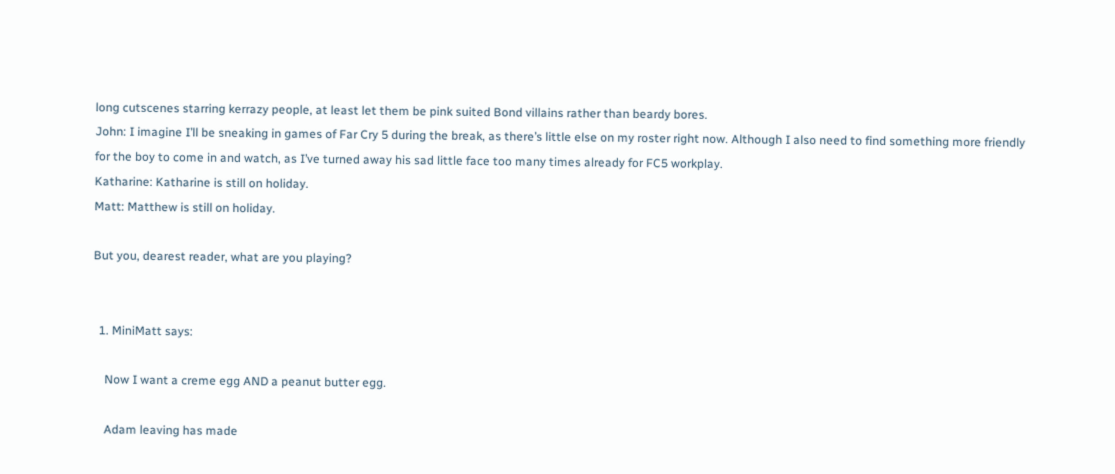long cutscenes starring kerrazy people, at least let them be pink suited Bond villains rather than beardy bores.
John: I imagine I’ll be sneaking in games of Far Cry 5 during the break, as there’s little else on my roster right now. Although I also need to find something more friendly for the boy to come in and watch, as I’ve turned away his sad little face too many times already for FC5 workplay.
Katharine: Katharine is still on holiday.
Matt: Matthew is still on holiday.

But you, dearest reader, what are you playing?


  1. MiniMatt says:

    Now I want a creme egg AND a peanut butter egg.

    Adam leaving has made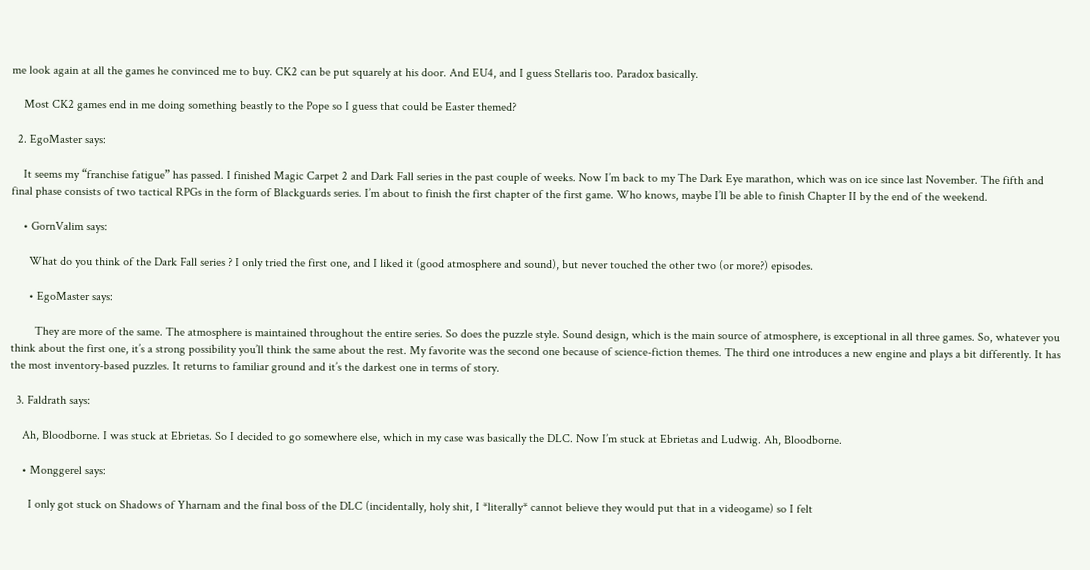me look again at all the games he convinced me to buy. CK2 can be put squarely at his door. And EU4, and I guess Stellaris too. Paradox basically.

    Most CK2 games end in me doing something beastly to the Pope so I guess that could be Easter themed?

  2. EgoMaster says:

    It seems my “franchise fatigue” has passed. I finished Magic Carpet 2 and Dark Fall series in the past couple of weeks. Now I’m back to my The Dark Eye marathon, which was on ice since last November. The fifth and final phase consists of two tactical RPGs in the form of Blackguards series. I’m about to finish the first chapter of the first game. Who knows, maybe I’ll be able to finish Chapter II by the end of the weekend.

    • GornValim says:

      What do you think of the Dark Fall series ? I only tried the first one, and I liked it (good atmosphere and sound), but never touched the other two (or more?) episodes.

      • EgoMaster says:

        They are more of the same. The atmosphere is maintained throughout the entire series. So does the puzzle style. Sound design, which is the main source of atmosphere, is exceptional in all three games. So, whatever you think about the first one, it’s a strong possibility you’ll think the same about the rest. My favorite was the second one because of science-fiction themes. The third one introduces a new engine and plays a bit differently. It has the most inventory-based puzzles. It returns to familiar ground and it’s the darkest one in terms of story.

  3. Faldrath says:

    Ah, Bloodborne. I was stuck at Ebrietas. So I decided to go somewhere else, which in my case was basically the DLC. Now I’m stuck at Ebrietas and Ludwig. Ah, Bloodborne.

    • Monggerel says:

      I only got stuck on Shadows of Yharnam and the final boss of the DLC (incidentally, holy shit, I *literally* cannot believe they would put that in a videogame) so I felt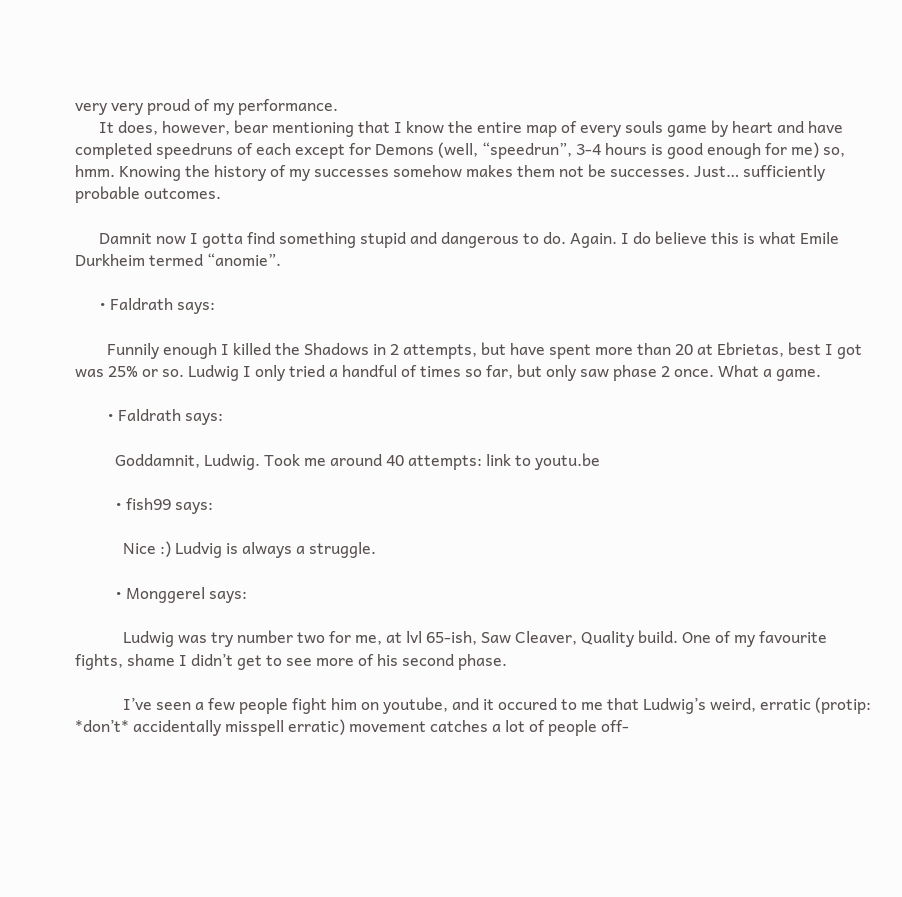very very proud of my performance.
      It does, however, bear mentioning that I know the entire map of every souls game by heart and have completed speedruns of each except for Demons (well, “speedrun”, 3-4 hours is good enough for me) so, hmm. Knowing the history of my successes somehow makes them not be successes. Just… sufficiently probable outcomes.

      Damnit now I gotta find something stupid and dangerous to do. Again. I do believe this is what Emile Durkheim termed “anomie”.

      • Faldrath says:

        Funnily enough I killed the Shadows in 2 attempts, but have spent more than 20 at Ebrietas, best I got was 25% or so. Ludwig I only tried a handful of times so far, but only saw phase 2 once. What a game.

        • Faldrath says:

          Goddamnit, Ludwig. Took me around 40 attempts: link to youtu.be

          • fish99 says:

            Nice :) Ludvig is always a struggle.

          • Monggerel says:

            Ludwig was try number two for me, at lvl 65-ish, Saw Cleaver, Quality build. One of my favourite fights, shame I didn’t get to see more of his second phase.

            I’ve seen a few people fight him on youtube, and it occured to me that Ludwig’s weird, erratic (protip: *don’t* accidentally misspell erratic) movement catches a lot of people off-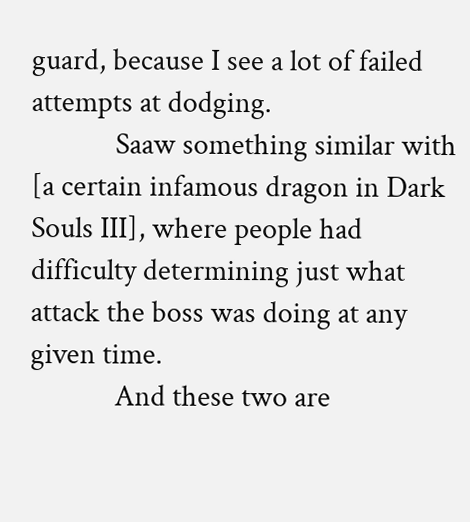guard, because I see a lot of failed attempts at dodging.
            Saaw something similar with [a certain infamous dragon in Dark Souls III], where people had difficulty determining just what attack the boss was doing at any given time.
            And these two are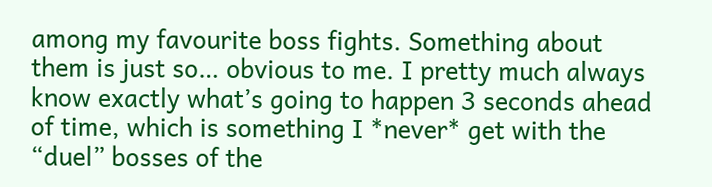among my favourite boss fights. Something about them is just so… obvious to me. I pretty much always know exactly what’s going to happen 3 seconds ahead of time, which is something I *never* get with the “duel” bosses of the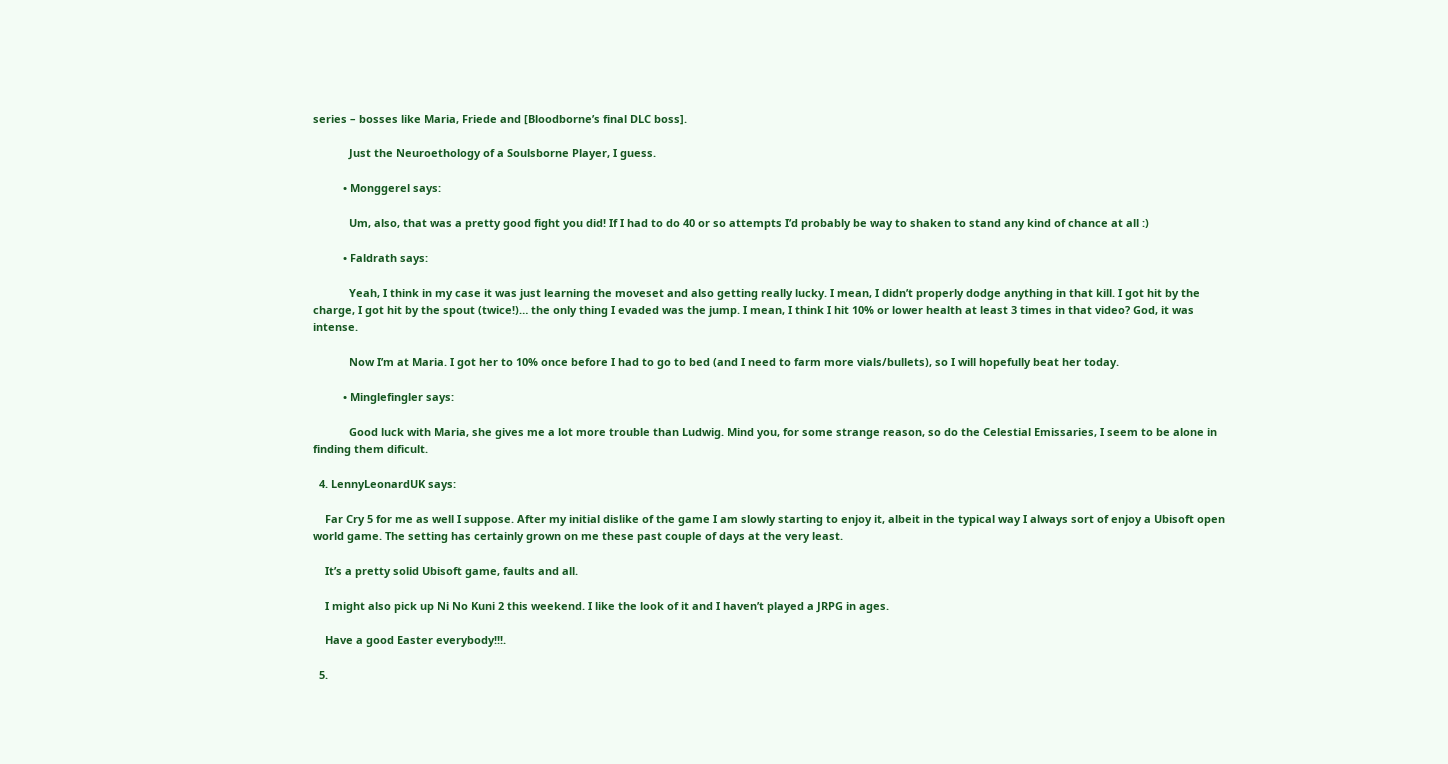series – bosses like Maria, Friede and [Bloodborne’s final DLC boss].

            Just the Neuroethology of a Soulsborne Player, I guess.

          • Monggerel says:

            Um, also, that was a pretty good fight you did! If I had to do 40 or so attempts I’d probably be way to shaken to stand any kind of chance at all :)

          • Faldrath says:

            Yeah, I think in my case it was just learning the moveset and also getting really lucky. I mean, I didn’t properly dodge anything in that kill. I got hit by the charge, I got hit by the spout (twice!)… the only thing I evaded was the jump. I mean, I think I hit 10% or lower health at least 3 times in that video? God, it was intense.

            Now I’m at Maria. I got her to 10% once before I had to go to bed (and I need to farm more vials/bullets), so I will hopefully beat her today.

          • Minglefingler says:

            Good luck with Maria, she gives me a lot more trouble than Ludwig. Mind you, for some strange reason, so do the Celestial Emissaries, I seem to be alone in finding them dificult.

  4. LennyLeonardUK says:

    Far Cry 5 for me as well I suppose. After my initial dislike of the game I am slowly starting to enjoy it, albeit in the typical way I always sort of enjoy a Ubisoft open world game. The setting has certainly grown on me these past couple of days at the very least.

    It’s a pretty solid Ubisoft game, faults and all.

    I might also pick up Ni No Kuni 2 this weekend. I like the look of it and I haven’t played a JRPG in ages.

    Have a good Easter everybody!!!.

  5.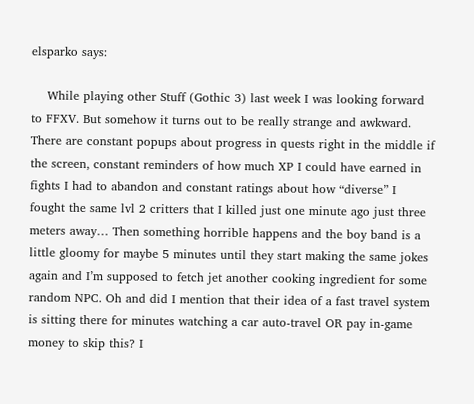elsparko says:

    While playing other Stuff (Gothic 3) last week I was looking forward to FFXV. But somehow it turns out to be really strange and awkward. There are constant popups about progress in quests right in the middle if the screen, constant reminders of how much XP I could have earned in fights I had to abandon and constant ratings about how “diverse” I fought the same lvl 2 critters that I killed just one minute ago just three meters away… Then something horrible happens and the boy band is a little gloomy for maybe 5 minutes until they start making the same jokes again and I’m supposed to fetch jet another cooking ingredient for some random NPC. Oh and did I mention that their idea of a fast travel system is sitting there for minutes watching a car auto-travel OR pay in-game money to skip this? I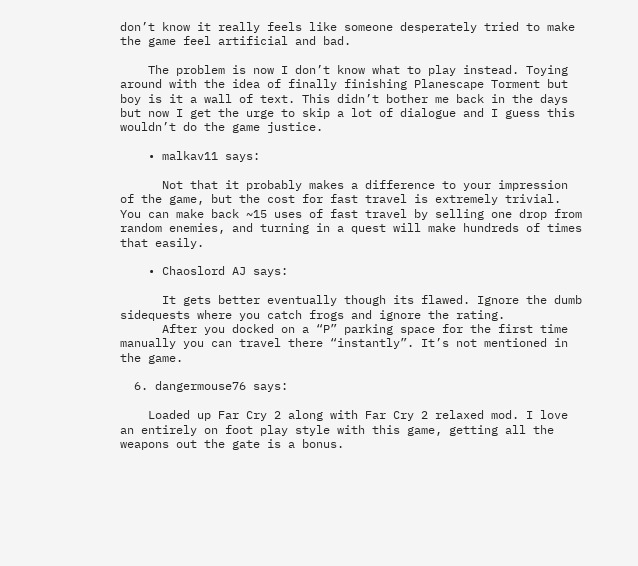don’t know it really feels like someone desperately tried to make the game feel artificial and bad.

    The problem is now I don’t know what to play instead. Toying around with the idea of finally finishing Planescape Torment but boy is it a wall of text. This didn’t bother me back in the days but now I get the urge to skip a lot of dialogue and I guess this wouldn’t do the game justice.

    • malkav11 says:

      Not that it probably makes a difference to your impression of the game, but the cost for fast travel is extremely trivial. You can make back ~15 uses of fast travel by selling one drop from random enemies, and turning in a quest will make hundreds of times that easily.

    • Chaoslord AJ says:

      It gets better eventually though its flawed. Ignore the dumb sidequests where you catch frogs and ignore the rating.
      After you docked on a “P” parking space for the first time manually you can travel there “instantly”. It’s not mentioned in the game.

  6. dangermouse76 says:

    Loaded up Far Cry 2 along with Far Cry 2 relaxed mod. I love an entirely on foot play style with this game, getting all the weapons out the gate is a bonus.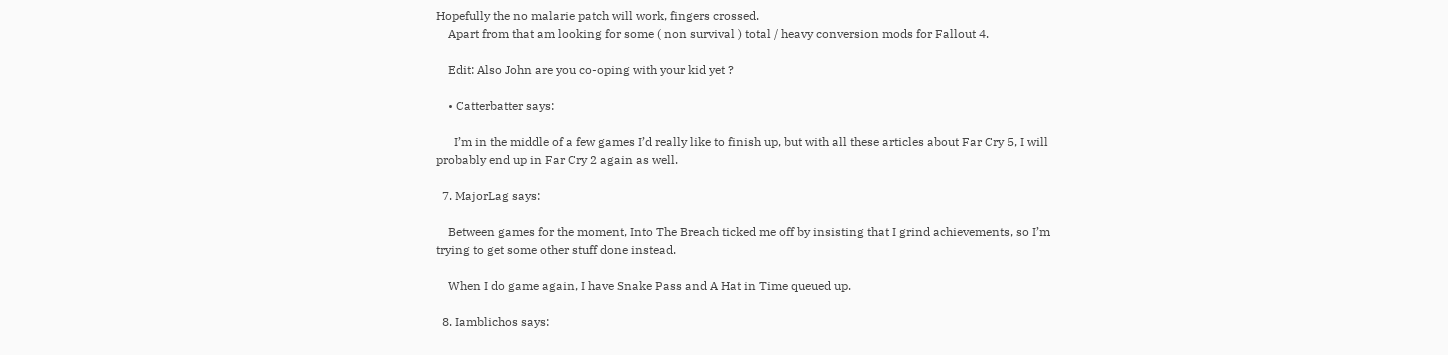Hopefully the no malarie patch will work, fingers crossed.
    Apart from that am looking for some ( non survival ) total / heavy conversion mods for Fallout 4.

    Edit: Also John are you co-oping with your kid yet ?

    • Catterbatter says:

      I’m in the middle of a few games I’d really like to finish up, but with all these articles about Far Cry 5, I will probably end up in Far Cry 2 again as well.

  7. MajorLag says:

    Between games for the moment, Into The Breach ticked me off by insisting that I grind achievements, so I’m trying to get some other stuff done instead.

    When I do game again, I have Snake Pass and A Hat in Time queued up.

  8. Iamblichos says: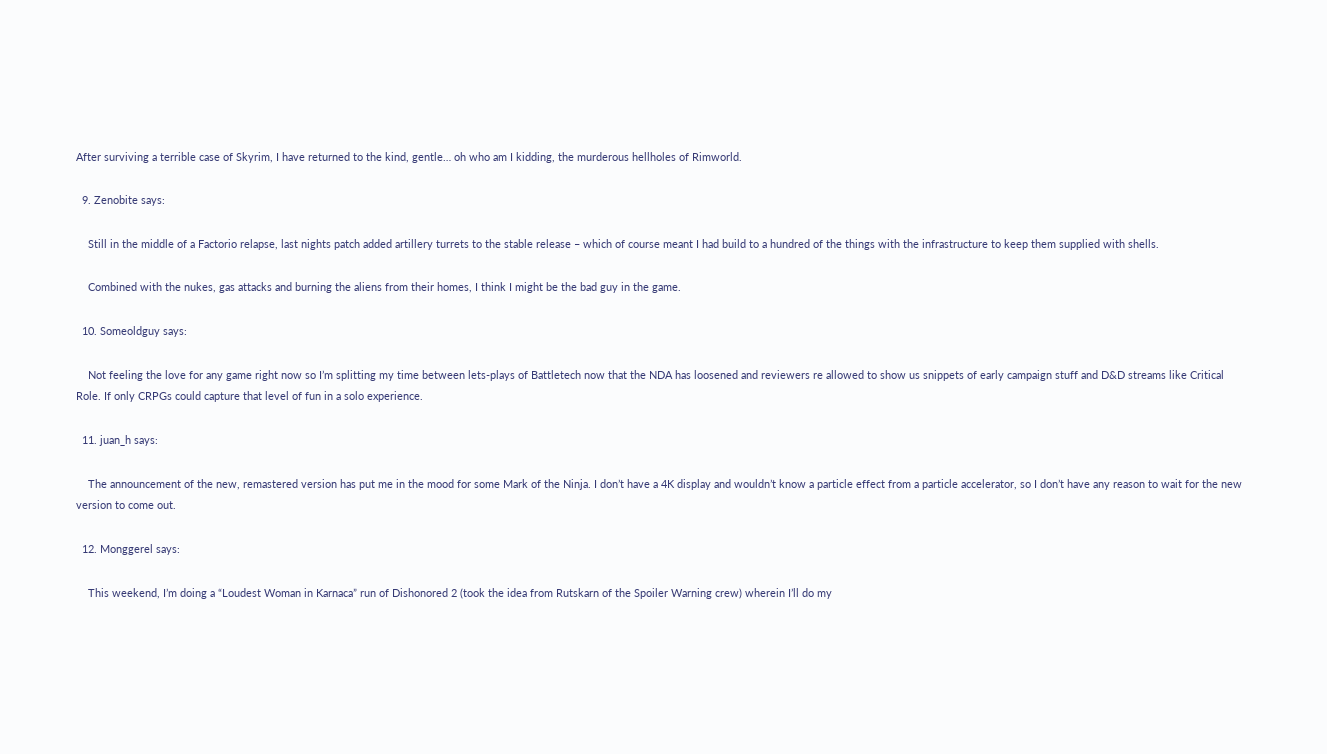After surviving a terrible case of Skyrim, I have returned to the kind, gentle… oh who am I kidding, the murderous hellholes of Rimworld.

  9. Zenobite says:

    Still in the middle of a Factorio relapse, last nights patch added artillery turrets to the stable release – which of course meant I had build to a hundred of the things with the infrastructure to keep them supplied with shells.

    Combined with the nukes, gas attacks and burning the aliens from their homes, I think I might be the bad guy in the game.

  10. Someoldguy says:

    Not feeling the love for any game right now so I’m splitting my time between lets-plays of Battletech now that the NDA has loosened and reviewers re allowed to show us snippets of early campaign stuff and D&D streams like Critical Role. If only CRPGs could capture that level of fun in a solo experience.

  11. juan_h says:

    The announcement of the new, remastered version has put me in the mood for some Mark of the Ninja. I don’t have a 4K display and wouldn’t know a particle effect from a particle accelerator, so I don’t have any reason to wait for the new version to come out.

  12. Monggerel says:

    This weekend, I’m doing a “Loudest Woman in Karnaca” run of Dishonored 2 (took the idea from Rutskarn of the Spoiler Warning crew) wherein I’ll do my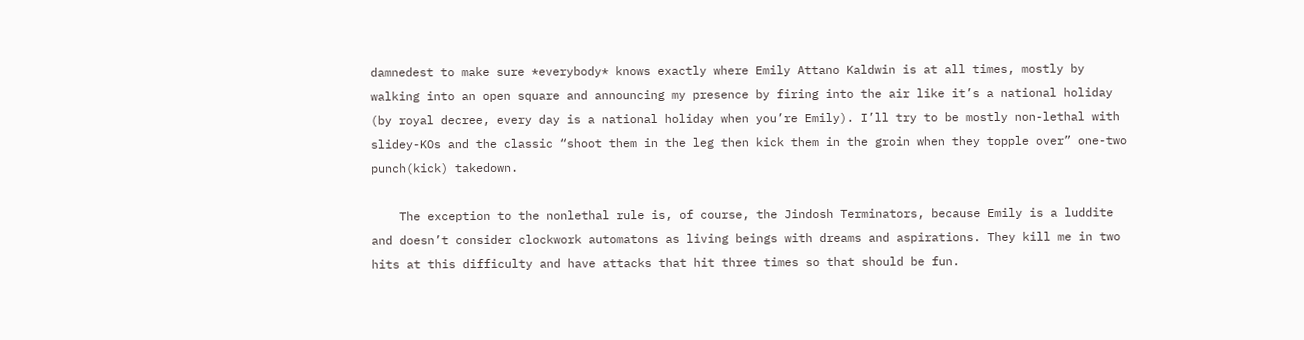damnedest to make sure *everybody* knows exactly where Emily Attano Kaldwin is at all times, mostly by walking into an open square and announcing my presence by firing into the air like it’s a national holiday (by royal decree, every day is a national holiday when you’re Emily). I’ll try to be mostly non-lethal with slidey-KOs and the classic “shoot them in the leg then kick them in the groin when they topple over” one-two punch(kick) takedown.

    The exception to the nonlethal rule is, of course, the Jindosh Terminators, because Emily is a luddite and doesn’t consider clockwork automatons as living beings with dreams and aspirations. They kill me in two hits at this difficulty and have attacks that hit three times so that should be fun.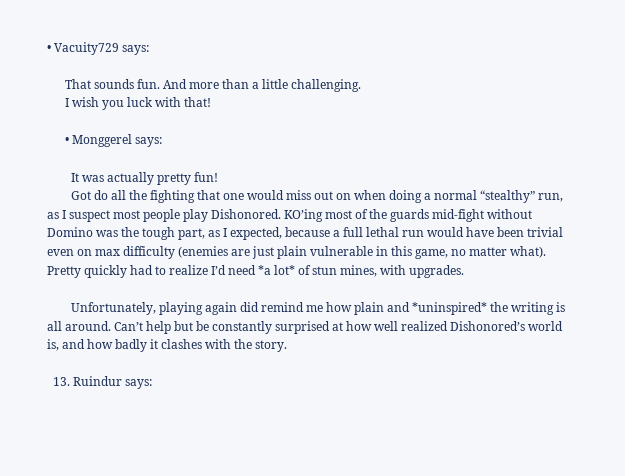• Vacuity729 says:

      That sounds fun. And more than a little challenging.
      I wish you luck with that!

      • Monggerel says:

        It was actually pretty fun!
        Got do all the fighting that one would miss out on when doing a normal “stealthy” run, as I suspect most people play Dishonored. KO’ing most of the guards mid-fight without Domino was the tough part, as I expected, because a full lethal run would have been trivial even on max difficulty (enemies are just plain vulnerable in this game, no matter what). Pretty quickly had to realize I’d need *a lot* of stun mines, with upgrades.

        Unfortunately, playing again did remind me how plain and *uninspired* the writing is all around. Can’t help but be constantly surprised at how well realized Dishonored’s world is, and how badly it clashes with the story.

  13. Ruindur says: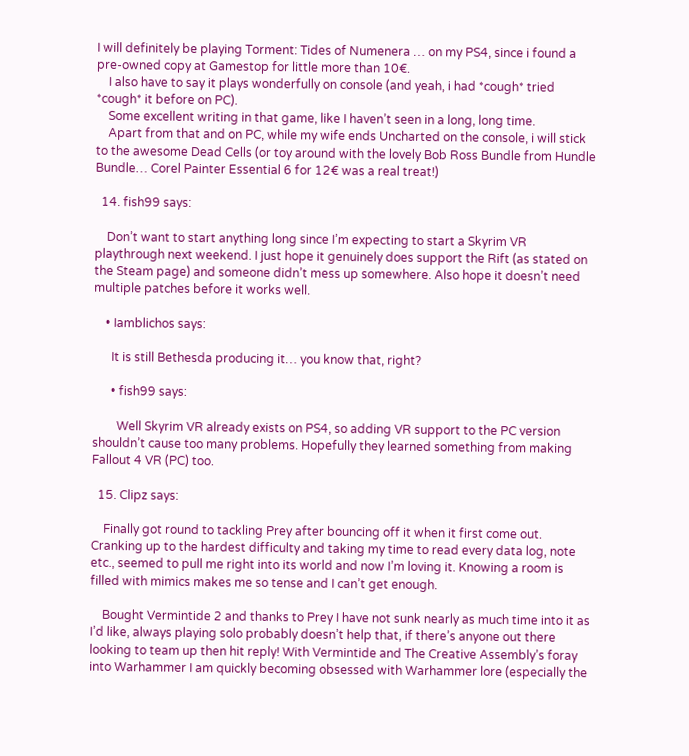I will definitely be playing Torment: Tides of Numenera … on my PS4, since i found a pre-owned copy at Gamestop for little more than 10€.
    I also have to say it plays wonderfully on console (and yeah, i had *cough* tried *cough* it before on PC).
    Some excellent writing in that game, like I haven’t seen in a long, long time.
    Apart from that and on PC, while my wife ends Uncharted on the console, i will stick to the awesome Dead Cells (or toy around with the lovely Bob Ross Bundle from Hundle Bundle… Corel Painter Essential 6 for 12€ was a real treat!)

  14. fish99 says:

    Don’t want to start anything long since I’m expecting to start a Skyrim VR playthrough next weekend. I just hope it genuinely does support the Rift (as stated on the Steam page) and someone didn’t mess up somewhere. Also hope it doesn’t need multiple patches before it works well.

    • Iamblichos says:

      It is still Bethesda producing it… you know that, right?

      • fish99 says:

        Well Skyrim VR already exists on PS4, so adding VR support to the PC version shouldn’t cause too many problems. Hopefully they learned something from making Fallout 4 VR (PC) too.

  15. Clipz says:

    Finally got round to tackling Prey after bouncing off it when it first come out. Cranking up to the hardest difficulty and taking my time to read every data log, note etc., seemed to pull me right into its world and now I’m loving it. Knowing a room is filled with mimics makes me so tense and I can’t get enough.

    Bought Vermintide 2 and thanks to Prey I have not sunk nearly as much time into it as I’d like, always playing solo probably doesn’t help that, if there’s anyone out there looking to team up then hit reply! With Vermintide and The Creative Assembly’s foray into Warhammer I am quickly becoming obsessed with Warhammer lore (especially the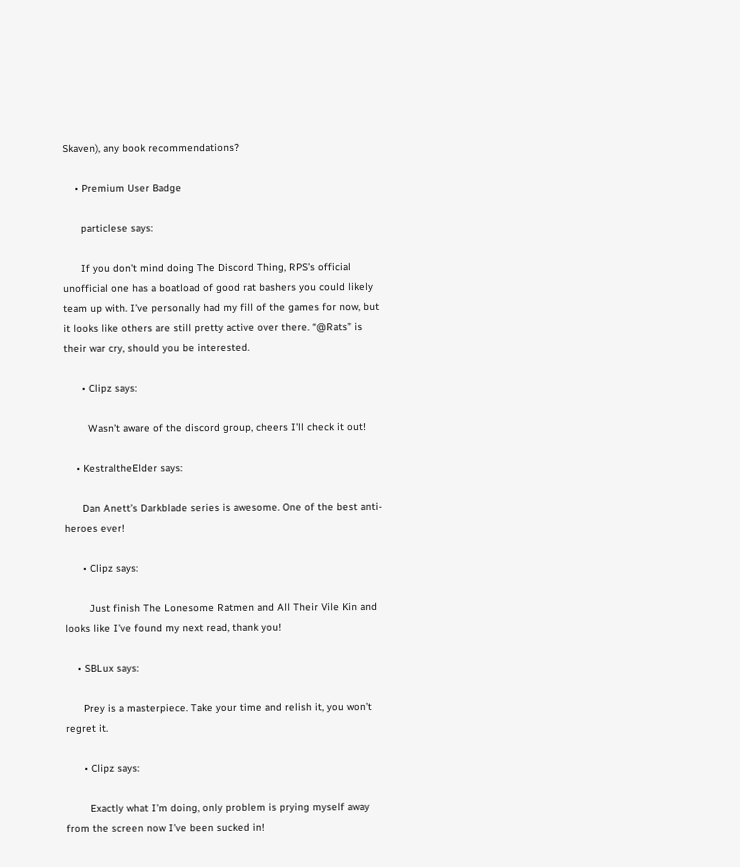Skaven), any book recommendations?

    • Premium User Badge

      particlese says:

      If you don’t mind doing The Discord Thing, RPS’s official unofficial one has a boatload of good rat bashers you could likely team up with. I’ve personally had my fill of the games for now, but it looks like others are still pretty active over there. “@Rats” is their war cry, should you be interested.

      • Clipz says:

        Wasn’t aware of the discord group, cheers I’ll check it out!

    • KestraltheElder says:

      Dan Anett’s Darkblade series is awesome. One of the best anti-heroes ever!

      • Clipz says:

        Just finish The Lonesome Ratmen and All Their Vile Kin and looks like I’ve found my next read, thank you!

    • SBLux says:

      Prey is a masterpiece. Take your time and relish it, you won’t regret it.

      • Clipz says:

        Exactly what I’m doing, only problem is prying myself away from the screen now I’ve been sucked in!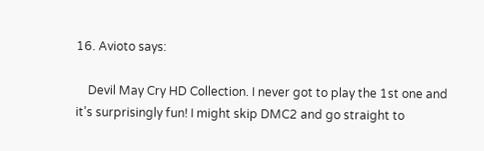16. Avioto says:

    Devil May Cry HD Collection. I never got to play the 1st one and it’s surprisingly fun! I might skip DMC2 and go straight to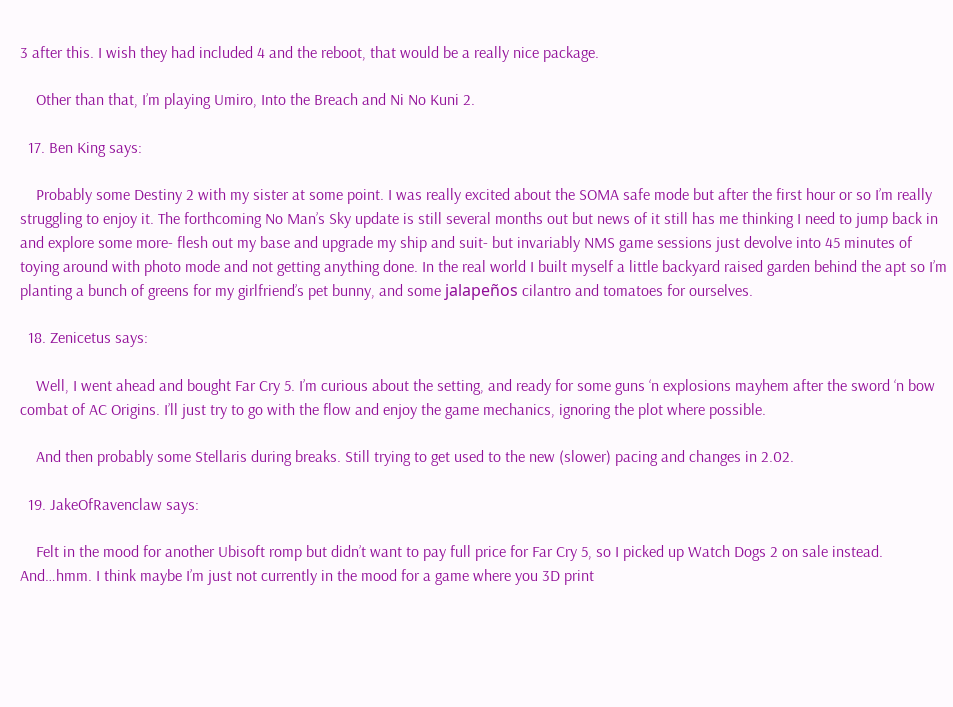3 after this. I wish they had included 4 and the reboot, that would be a really nice package.

    Other than that, I’m playing Umiro, Into the Breach and Ni No Kuni 2.

  17. Ben King says:

    Probably some Destiny 2 with my sister at some point. I was really excited about the SOMA safe mode but after the first hour or so I’m really struggling to enjoy it. The forthcoming No Man’s Sky update is still several months out but news of it still has me thinking I need to jump back in and explore some more- flesh out my base and upgrade my ship and suit- but invariably NMS game sessions just devolve into 45 minutes of toying around with photo mode and not getting anything done. In the real world I built myself a little backyard raised garden behind the apt so I’m planting a bunch of greens for my girlfriend’s pet bunny, and some jalapeños cilantro and tomatoes for ourselves.

  18. Zenicetus says:

    Well, I went ahead and bought Far Cry 5. I’m curious about the setting, and ready for some guns ‘n explosions mayhem after the sword ‘n bow combat of AC Origins. I’ll just try to go with the flow and enjoy the game mechanics, ignoring the plot where possible.

    And then probably some Stellaris during breaks. Still trying to get used to the new (slower) pacing and changes in 2.02.

  19. JakeOfRavenclaw says:

    Felt in the mood for another Ubisoft romp but didn’t want to pay full price for Far Cry 5, so I picked up Watch Dogs 2 on sale instead. And…hmm. I think maybe I’m just not currently in the mood for a game where you 3D print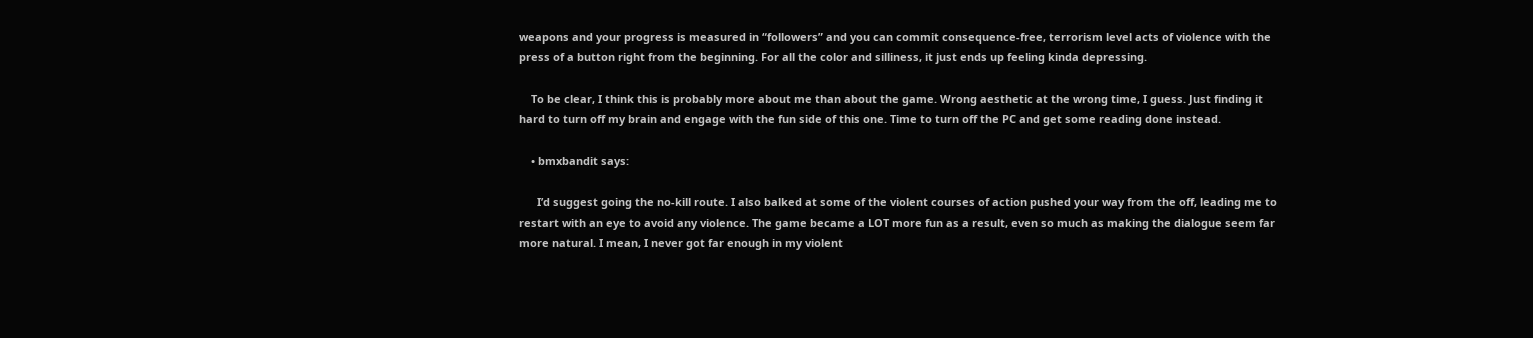weapons and your progress is measured in “followers” and you can commit consequence-free, terrorism level acts of violence with the press of a button right from the beginning. For all the color and silliness, it just ends up feeling kinda depressing.

    To be clear, I think this is probably more about me than about the game. Wrong aesthetic at the wrong time, I guess. Just finding it hard to turn off my brain and engage with the fun side of this one. Time to turn off the PC and get some reading done instead.

    • bmxbandit says:

      I’d suggest going the no-kill route. I also balked at some of the violent courses of action pushed your way from the off, leading me to restart with an eye to avoid any violence. The game became a LOT more fun as a result, even so much as making the dialogue seem far more natural. I mean, I never got far enough in my violent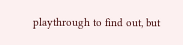playthrough to find out, but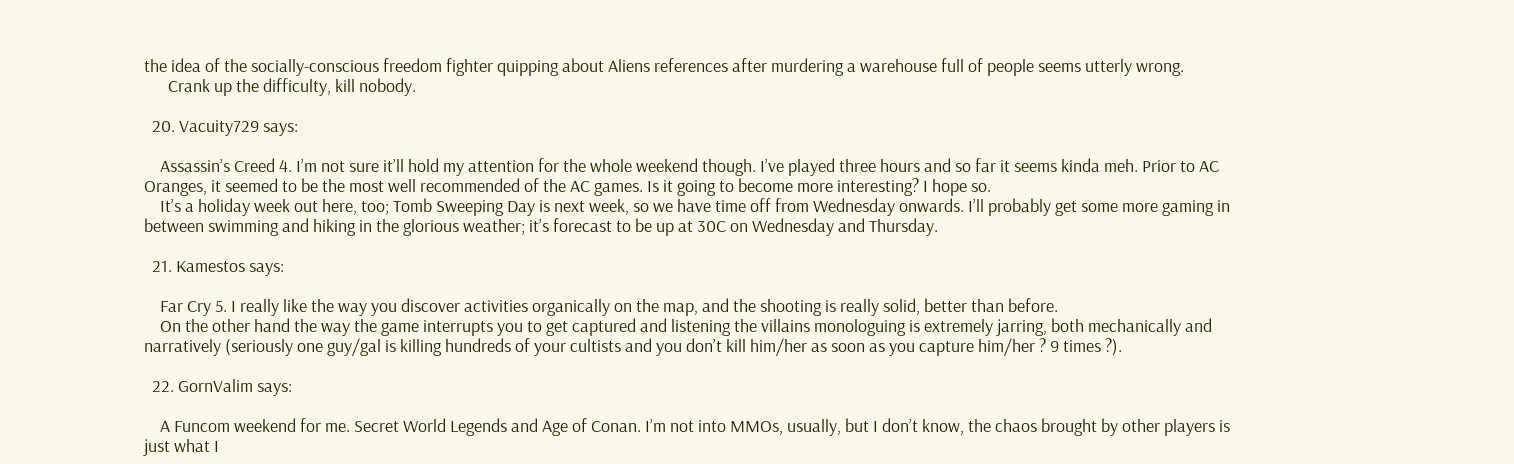the idea of the socially-conscious freedom fighter quipping about Aliens references after murdering a warehouse full of people seems utterly wrong.
      Crank up the difficulty, kill nobody.

  20. Vacuity729 says:

    Assassin’s Creed 4. I’m not sure it’ll hold my attention for the whole weekend though. I’ve played three hours and so far it seems kinda meh. Prior to AC Oranges, it seemed to be the most well recommended of the AC games. Is it going to become more interesting? I hope so.
    It’s a holiday week out here, too; Tomb Sweeping Day is next week, so we have time off from Wednesday onwards. I’ll probably get some more gaming in between swimming and hiking in the glorious weather; it’s forecast to be up at 30C on Wednesday and Thursday.

  21. Kamestos says:

    Far Cry 5. I really like the way you discover activities organically on the map, and the shooting is really solid, better than before.
    On the other hand the way the game interrupts you to get captured and listening the villains monologuing is extremely jarring, both mechanically and narratively (seriously one guy/gal is killing hundreds of your cultists and you don’t kill him/her as soon as you capture him/her ? 9 times ?).

  22. GornValim says:

    A Funcom weekend for me. Secret World Legends and Age of Conan. I’m not into MMOs, usually, but I don’t know, the chaos brought by other players is just what I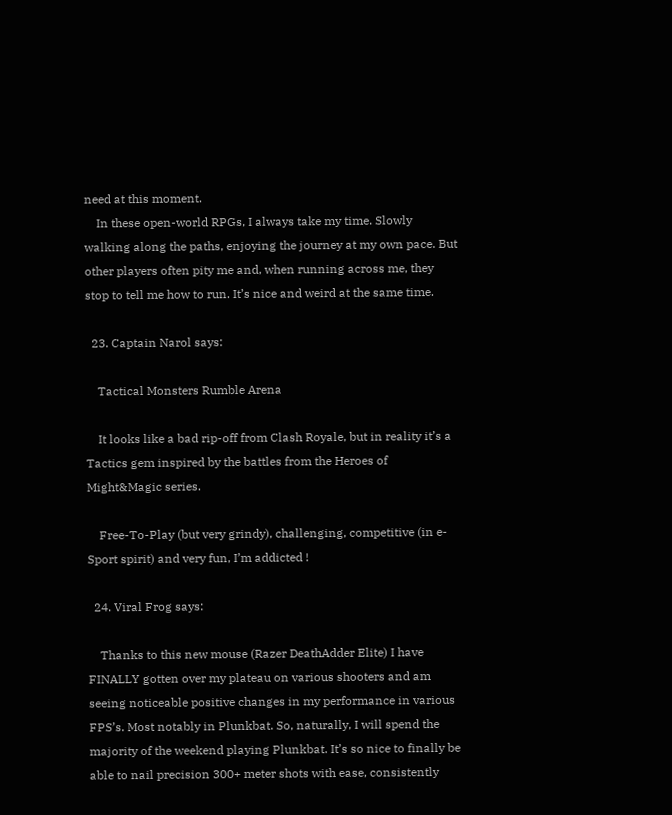need at this moment.
    In these open-world RPGs, I always take my time. Slowly walking along the paths, enjoying the journey at my own pace. But other players often pity me and, when running across me, they stop to tell me how to run. It’s nice and weird at the same time.

  23. Captain Narol says:

    Tactical Monsters Rumble Arena

    It looks like a bad rip-off from Clash Royale, but in reality it’s a Tactics gem inspired by the battles from the Heroes of Might&Magic series.

    Free-To-Play (but very grindy), challenging, competitive (in e-Sport spirit) and very fun, I’m addicted !

  24. Viral Frog says:

    Thanks to this new mouse (Razer DeathAdder Elite) I have FINALLY gotten over my plateau on various shooters and am seeing noticeable positive changes in my performance in various FPS’s. Most notably in Plunkbat. So, naturally, I will spend the majority of the weekend playing Plunkbat. It’s so nice to finally be able to nail precision 300+ meter shots with ease, consistently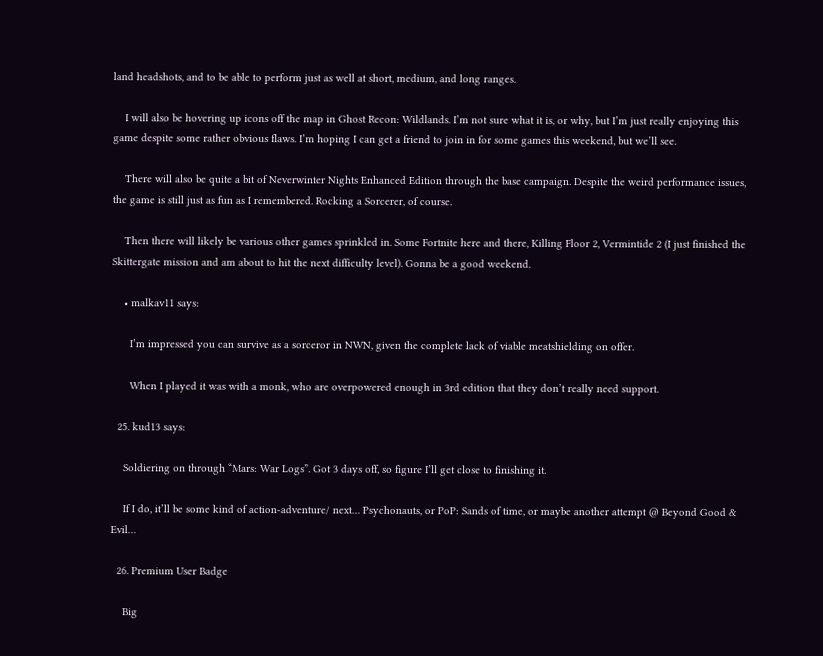land headshots, and to be able to perform just as well at short, medium, and long ranges.

    I will also be hovering up icons off the map in Ghost Recon: Wildlands. I’m not sure what it is, or why, but I’m just really enjoying this game despite some rather obvious flaws. I’m hoping I can get a friend to join in for some games this weekend, but we’ll see.

    There will also be quite a bit of Neverwinter Nights Enhanced Edition through the base campaign. Despite the weird performance issues, the game is still just as fun as I remembered. Rocking a Sorcerer, of course.

    Then there will likely be various other games sprinkled in. Some Fortnite here and there, Killing Floor 2, Vermintide 2 (I just finished the Skittergate mission and am about to hit the next difficulty level). Gonna be a good weekend.

    • malkav11 says:

      I’m impressed you can survive as a sorceror in NWN, given the complete lack of viable meatshielding on offer.

      When I played it was with a monk, who are overpowered enough in 3rd edition that they don’t really need support.

  25. kud13 says:

    Soldiering on through “Mars: War Logs”. Got 3 days off, so figure I’ll get close to finishing it.

    If I do, it’ll be some kind of action-adventure/ next… Psychonauts, or PoP: Sands of time, or maybe another attempt @ Beyond Good & Evil…

  26. Premium User Badge

    Big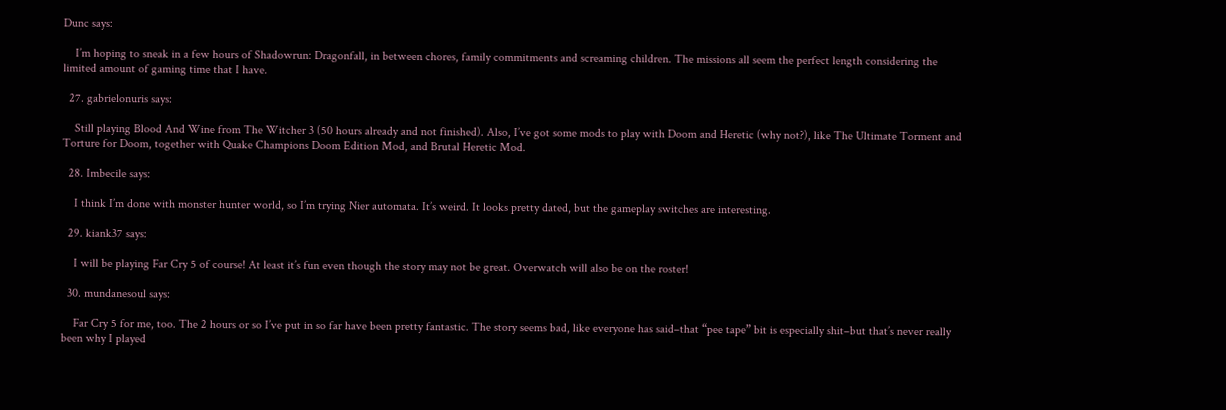Dunc says:

    I’m hoping to sneak in a few hours of Shadowrun: Dragonfall, in between chores, family commitments and screaming children. The missions all seem the perfect length considering the limited amount of gaming time that I have.

  27. gabrielonuris says:

    Still playing Blood And Wine from The Witcher 3 (50 hours already and not finished). Also, I’ve got some mods to play with Doom and Heretic (why not?), like The Ultimate Torment and Torture for Doom, together with Quake Champions Doom Edition Mod, and Brutal Heretic Mod.

  28. Imbecile says:

    I think I’m done with monster hunter world, so I’m trying Nier automata. It’s weird. It looks pretty dated, but the gameplay switches are interesting.

  29. kiank37 says:

    I will be playing Far Cry 5 of course! At least it’s fun even though the story may not be great. Overwatch will also be on the roster!

  30. mundanesoul says:

    Far Cry 5 for me, too. The 2 hours or so I’ve put in so far have been pretty fantastic. The story seems bad, like everyone has said–that “pee tape” bit is especially shit–but that’s never really been why I played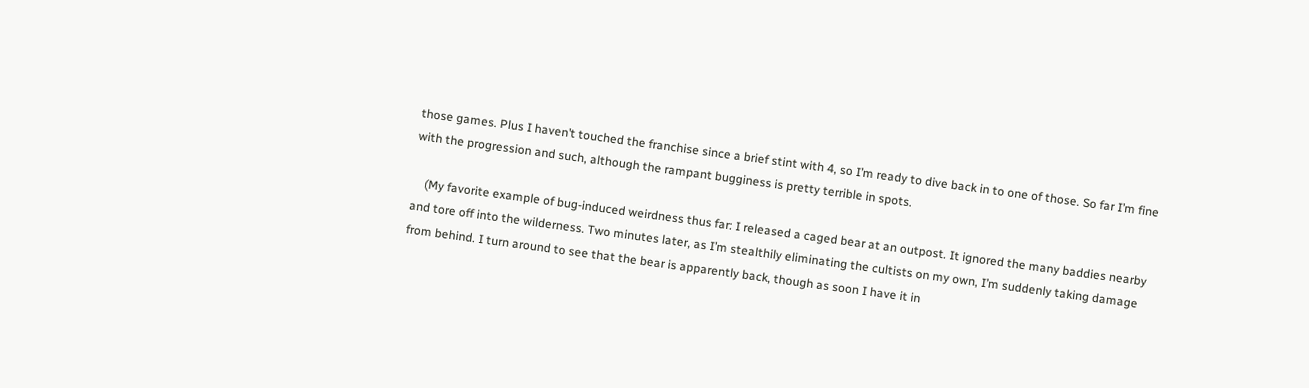those games. Plus I haven’t touched the franchise since a brief stint with 4, so I’m ready to dive back in to one of those. So far I’m fine with the progression and such, although the rampant bugginess is pretty terrible in spots.

    (My favorite example of bug-induced weirdness thus far: I released a caged bear at an outpost. It ignored the many baddies nearby and tore off into the wilderness. Two minutes later, as I’m stealthily eliminating the cultists on my own, I’m suddenly taking damage from behind. I turn around to see that the bear is apparently back, though as soon I have it in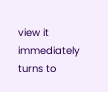view it immediately turns to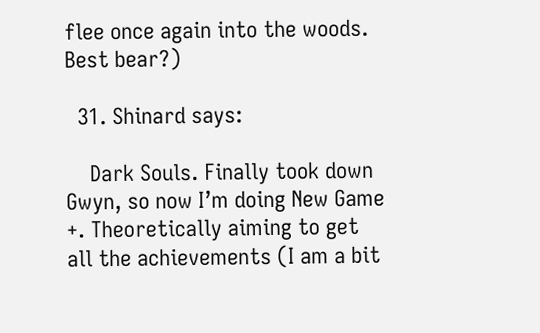flee once again into the woods. Best bear?)

  31. Shinard says:

    Dark Souls. Finally took down Gwyn, so now I’m doing New Game +. Theoretically aiming to get all the achievements (I am a bit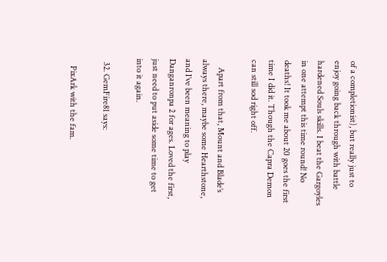of a completionist), but really just to enjoy going back through with battle hardened Souls skills. I beat the Gargoyles in one attempt this time round! No deaths! It took me about 20 goes the first time I did it. Though the Capra Demon can still sod right off.

    Apart from that, Mount and Blade’s always there, maybe some Hearthstone, and I’ve been meaning to play Danganronpa 2 for ages. Loved the first, just need to put aside some time to get into it again.

  32. GemFire81 says:

    PixArk with the fam.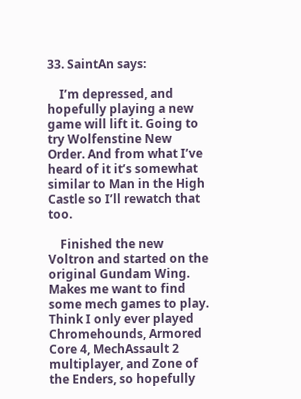33. SaintAn says:

    I’m depressed, and hopefully playing a new game will lift it. Going to try Wolfenstine New Order. And from what I’ve heard of it it’s somewhat similar to Man in the High Castle so I’ll rewatch that too.

    Finished the new Voltron and started on the original Gundam Wing. Makes me want to find some mech games to play. Think I only ever played Chromehounds, Armored Core 4, MechAssault 2 multiplayer, and Zone of the Enders, so hopefully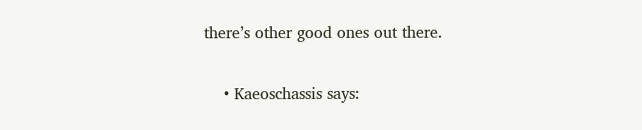there’s other good ones out there.

    • Kaeoschassis says: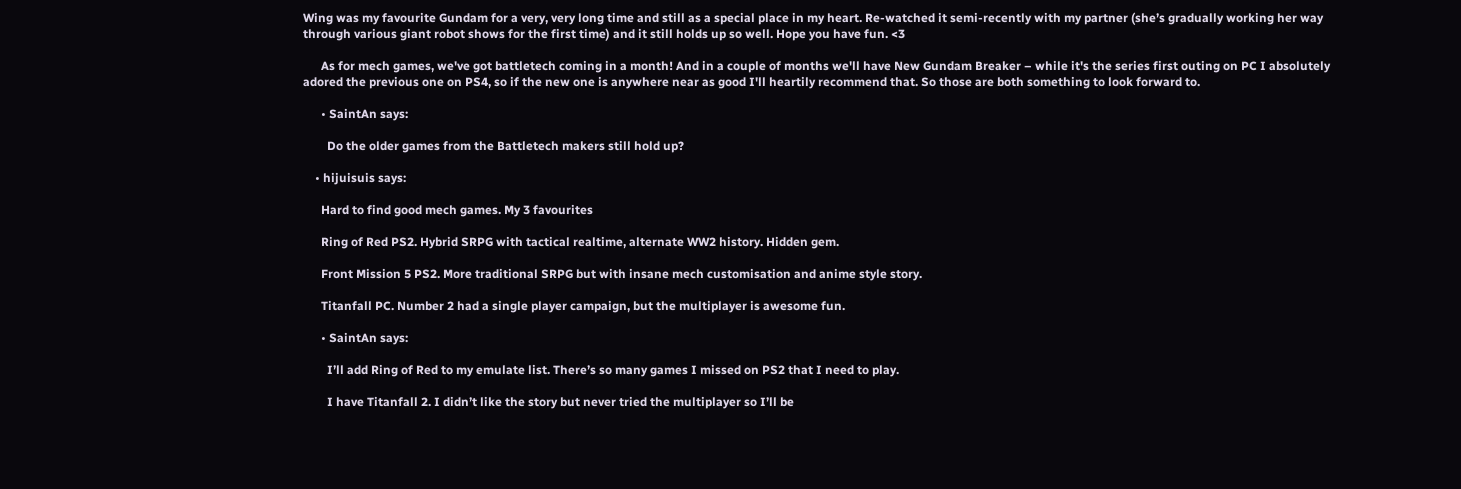Wing was my favourite Gundam for a very, very long time and still as a special place in my heart. Re-watched it semi-recently with my partner (she’s gradually working her way through various giant robot shows for the first time) and it still holds up so well. Hope you have fun. <3

      As for mech games, we've got battletech coming in a month! And in a couple of months we'll have New Gundam Breaker – while it's the series first outing on PC I absolutely adored the previous one on PS4, so if the new one is anywhere near as good I'll heartily recommend that. So those are both something to look forward to.

      • SaintAn says:

        Do the older games from the Battletech makers still hold up?

    • hijuisuis says:

      Hard to find good mech games. My 3 favourites

      Ring of Red PS2. Hybrid SRPG with tactical realtime, alternate WW2 history. Hidden gem.

      Front Mission 5 PS2. More traditional SRPG but with insane mech customisation and anime style story.

      Titanfall PC. Number 2 had a single player campaign, but the multiplayer is awesome fun.

      • SaintAn says:

        I’ll add Ring of Red to my emulate list. There’s so many games I missed on PS2 that I need to play.

        I have Titanfall 2. I didn’t like the story but never tried the multiplayer so I’ll be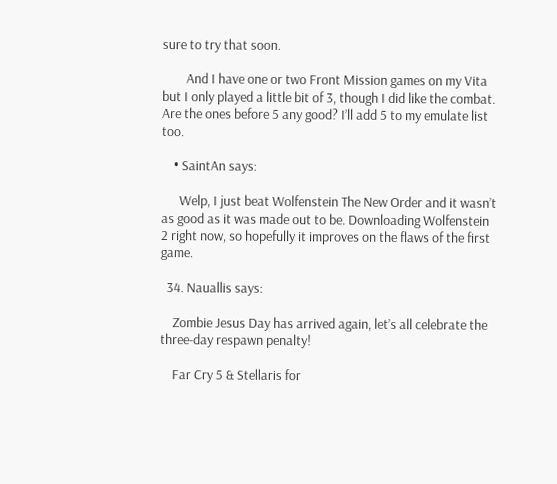sure to try that soon.

        And I have one or two Front Mission games on my Vita but I only played a little bit of 3, though I did like the combat. Are the ones before 5 any good? I’ll add 5 to my emulate list too.

    • SaintAn says:

      Welp, I just beat Wolfenstein The New Order and it wasn’t as good as it was made out to be. Downloading Wolfenstein 2 right now, so hopefully it improves on the flaws of the first game.

  34. Nauallis says:

    Zombie Jesus Day has arrived again, let’s all celebrate the three-day respawn penalty!

    Far Cry 5 & Stellaris for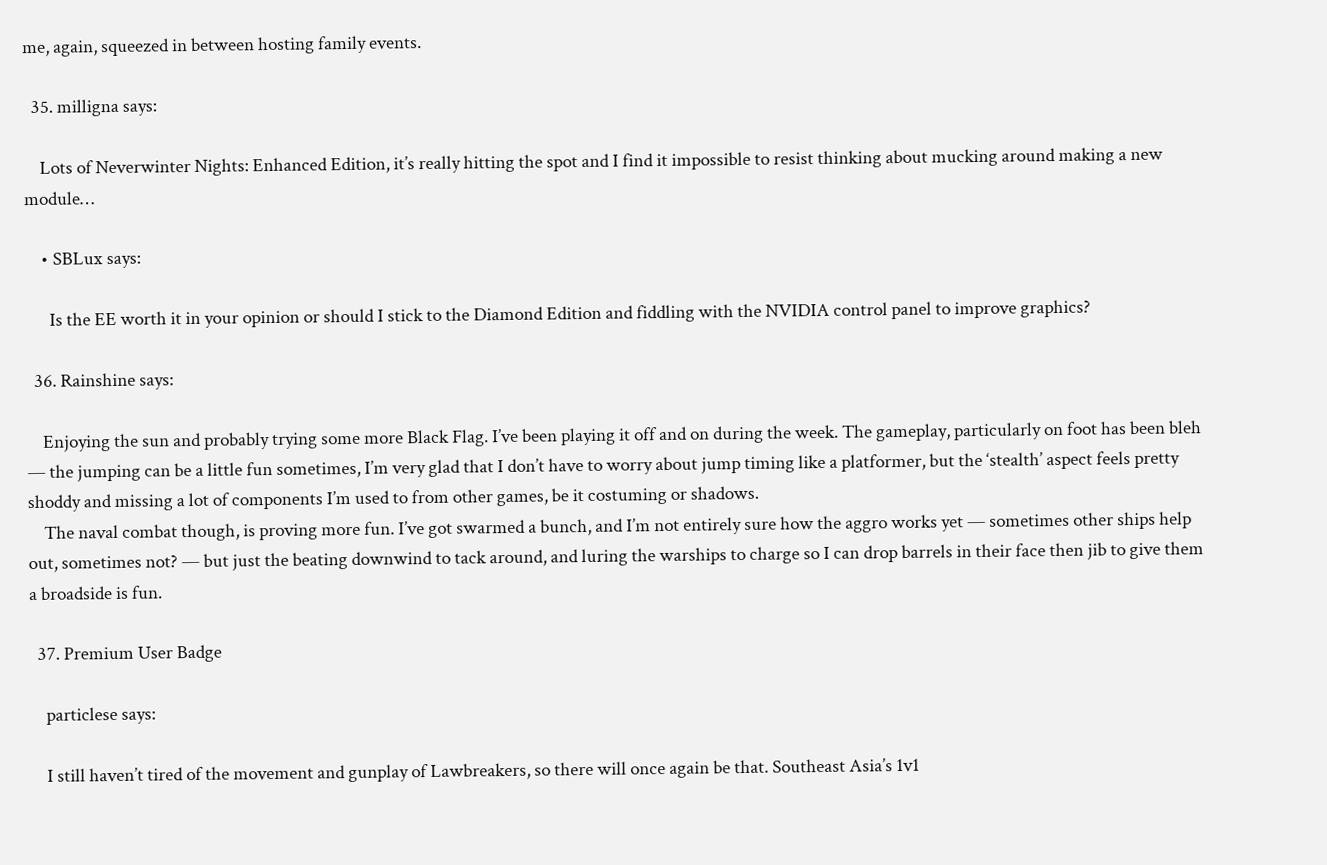me, again, squeezed in between hosting family events.

  35. milligna says:

    Lots of Neverwinter Nights: Enhanced Edition, it’s really hitting the spot and I find it impossible to resist thinking about mucking around making a new module…

    • SBLux says:

      Is the EE worth it in your opinion or should I stick to the Diamond Edition and fiddling with the NVIDIA control panel to improve graphics?

  36. Rainshine says:

    Enjoying the sun and probably trying some more Black Flag. I’ve been playing it off and on during the week. The gameplay, particularly on foot has been bleh — the jumping can be a little fun sometimes, I’m very glad that I don’t have to worry about jump timing like a platformer, but the ‘stealth’ aspect feels pretty shoddy and missing a lot of components I’m used to from other games, be it costuming or shadows.
    The naval combat though, is proving more fun. I’ve got swarmed a bunch, and I’m not entirely sure how the aggro works yet — sometimes other ships help out, sometimes not? — but just the beating downwind to tack around, and luring the warships to charge so I can drop barrels in their face then jib to give them a broadside is fun.

  37. Premium User Badge

    particlese says:

    I still haven’t tired of the movement and gunplay of Lawbreakers, so there will once again be that. Southeast Asia’s 1v1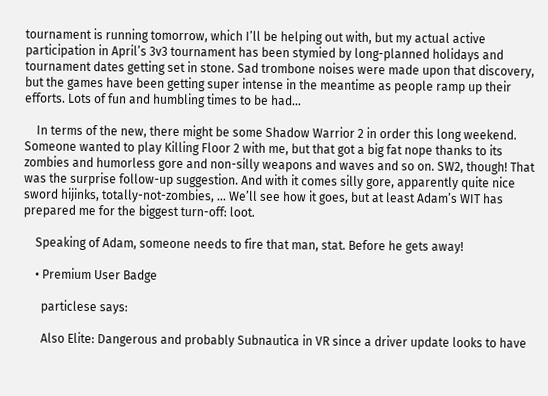tournament is running tomorrow, which I’ll be helping out with, but my actual active participation in April’s 3v3 tournament has been stymied by long-planned holidays and tournament dates getting set in stone. Sad trombone noises were made upon that discovery, but the games have been getting super intense in the meantime as people ramp up their efforts. Lots of fun and humbling times to be had…

    In terms of the new, there might be some Shadow Warrior 2 in order this long weekend. Someone wanted to play Killing Floor 2 with me, but that got a big fat nope thanks to its zombies and humorless gore and non-silly weapons and waves and so on. SW2, though! That was the surprise follow-up suggestion. And with it comes silly gore, apparently quite nice sword hijinks, totally-not-zombies, … We’ll see how it goes, but at least Adam’s WIT has prepared me for the biggest turn-off: loot.

    Speaking of Adam, someone needs to fire that man, stat. Before he gets away!

    • Premium User Badge

      particlese says:

      Also Elite: Dangerous and probably Subnautica in VR since a driver update looks to have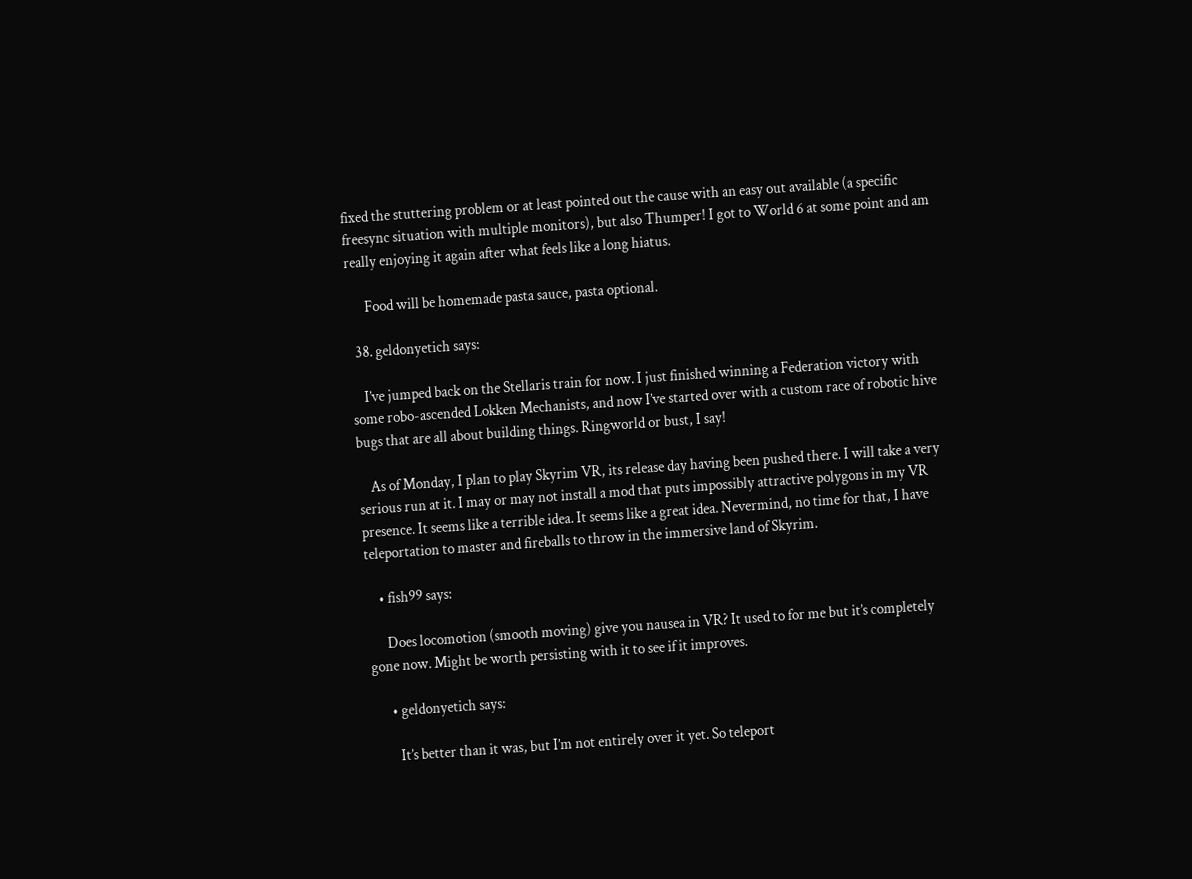fixed the stuttering problem or at least pointed out the cause with an easy out available (a specific freesync situation with multiple monitors), but also Thumper! I got to World 6 at some point and am really enjoying it again after what feels like a long hiatus.

      Food will be homemade pasta sauce, pasta optional.

  38. geldonyetich says:

    I’ve jumped back on the Stellaris train for now. I just finished winning a Federation victory with some robo-ascended Lokken Mechanists, and now I’ve started over with a custom race of robotic hive bugs that are all about building things. Ringworld or bust, I say!

    As of Monday, I plan to play Skyrim VR, its release day having been pushed there. I will take a very serious run at it. I may or may not install a mod that puts impossibly attractive polygons in my VR presence. It seems like a terrible idea. It seems like a great idea. Nevermind, no time for that, I have teleportation to master and fireballs to throw in the immersive land of Skyrim.

    • fish99 says:

      Does locomotion (smooth moving) give you nausea in VR? It used to for me but it’s completely gone now. Might be worth persisting with it to see if it improves.

      • geldonyetich says:

        It’s better than it was, but I’m not entirely over it yet. So teleport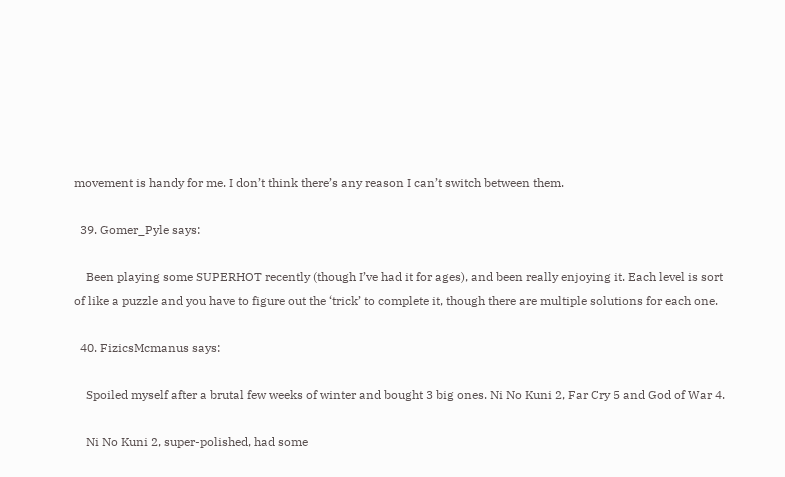movement is handy for me. I don’t think there’s any reason I can’t switch between them.

  39. Gomer_Pyle says:

    Been playing some SUPERHOT recently (though I’ve had it for ages), and been really enjoying it. Each level is sort of like a puzzle and you have to figure out the ‘trick’ to complete it, though there are multiple solutions for each one.

  40. FizicsMcmanus says:

    Spoiled myself after a brutal few weeks of winter and bought 3 big ones. Ni No Kuni 2, Far Cry 5 and God of War 4.

    Ni No Kuni 2, super-polished, had some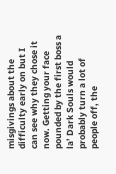misgivings about the difficulty early on but I can see why they chose it now. Getting your face pounded by the first boss a la’ Dark Souls would probably turn a lot of people off, the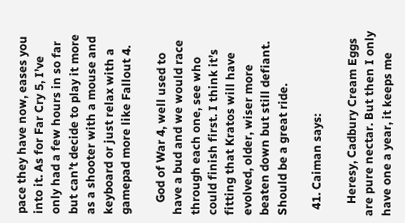pace they have now, eases you into it. As for Far Cry 5, I’ve only had a few hours in so far but can’t decide to play it more as a shooter with a mouse and keyboard or just relax with a gamepad more like Fallout 4.

    God of War 4, well used to have a bud and we would race through each one, see who could finish first. I think it’s fitting that Kratos will have evolved, older, wiser more beaten down but still defiant. Should be a great ride.

  41. Caiman says:

    Heresy, Cadbury Cream Eggs are pure nectar. But then I only have one a year, it keeps me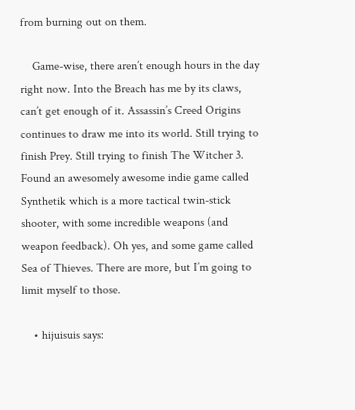from burning out on them.

    Game-wise, there aren’t enough hours in the day right now. Into the Breach has me by its claws, can’t get enough of it. Assassin’s Creed Origins continues to draw me into its world. Still trying to finish Prey. Still trying to finish The Witcher 3. Found an awesomely awesome indie game called Synthetik which is a more tactical twin-stick shooter, with some incredible weapons (and weapon feedback). Oh yes, and some game called Sea of Thieves. There are more, but I’m going to limit myself to those.

    • hijuisuis says: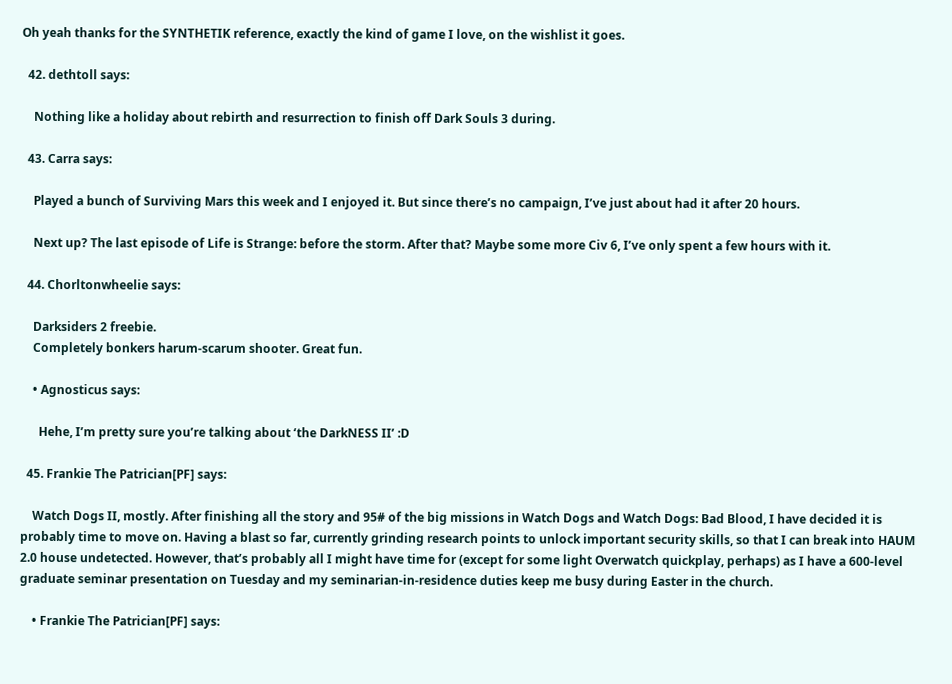Oh yeah thanks for the SYNTHETIK reference, exactly the kind of game I love, on the wishlist it goes.

  42. dethtoll says:

    Nothing like a holiday about rebirth and resurrection to finish off Dark Souls 3 during.

  43. Carra says:

    Played a bunch of Surviving Mars this week and I enjoyed it. But since there’s no campaign, I’ve just about had it after 20 hours.

    Next up? The last episode of Life is Strange: before the storm. After that? Maybe some more Civ 6, I’ve only spent a few hours with it.

  44. Chorltonwheelie says:

    Darksiders 2 freebie.
    Completely bonkers harum-scarum shooter. Great fun.

    • Agnosticus says:

      Hehe, I’m pretty sure you’re talking about ‘the DarkNESS II’ :D

  45. Frankie The Patrician[PF] says:

    Watch Dogs II, mostly. After finishing all the story and 95# of the big missions in Watch Dogs and Watch Dogs: Bad Blood, I have decided it is probably time to move on. Having a blast so far, currently grinding research points to unlock important security skills, so that I can break into HAUM 2.0 house undetected. However, that’s probably all I might have time for (except for some light Overwatch quickplay, perhaps) as I have a 600-level graduate seminar presentation on Tuesday and my seminarian-in-residence duties keep me busy during Easter in the church.

    • Frankie The Patrician[PF] says: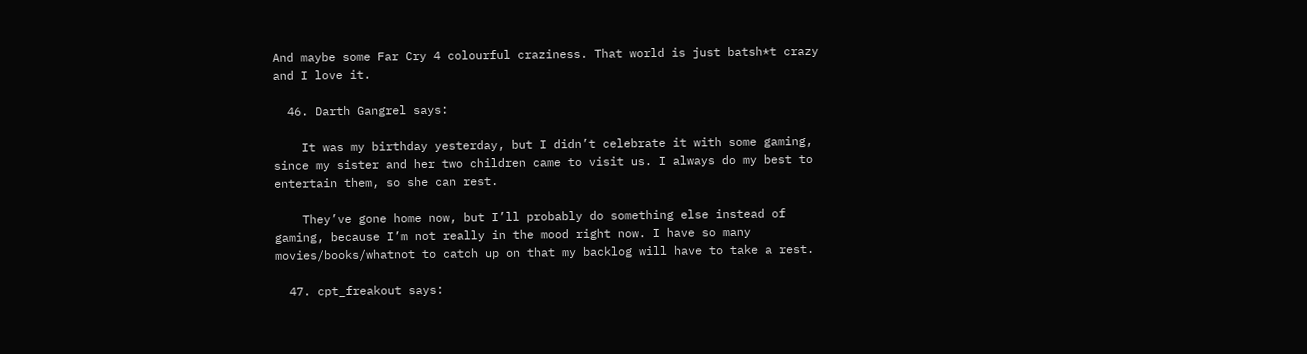And maybe some Far Cry 4 colourful craziness. That world is just batsh*t crazy and I love it.

  46. Darth Gangrel says:

    It was my birthday yesterday, but I didn’t celebrate it with some gaming, since my sister and her two children came to visit us. I always do my best to entertain them, so she can rest.

    They’ve gone home now, but I’ll probably do something else instead of gaming, because I’m not really in the mood right now. I have so many movies/books/whatnot to catch up on that my backlog will have to take a rest.

  47. cpt_freakout says: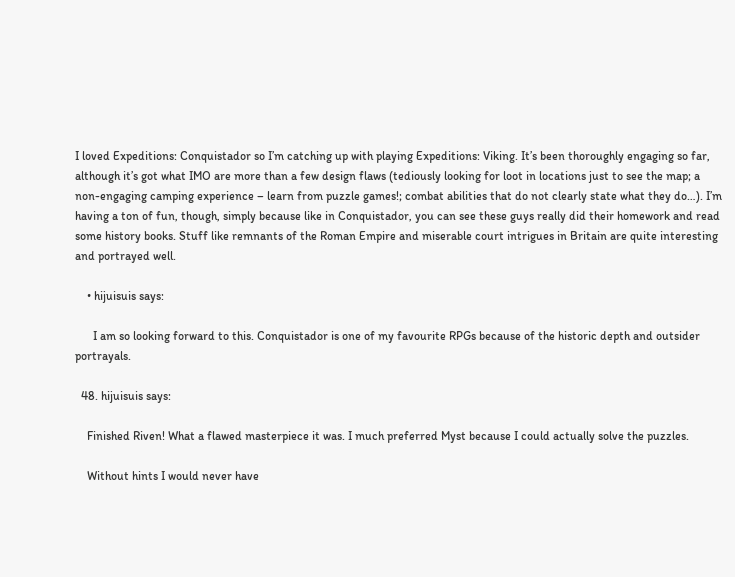I loved Expeditions: Conquistador so I’m catching up with playing Expeditions: Viking. It’s been thoroughly engaging so far, although it’s got what IMO are more than a few design flaws (tediously looking for loot in locations just to see the map; a non-engaging camping experience – learn from puzzle games!; combat abilities that do not clearly state what they do…). I’m having a ton of fun, though, simply because like in Conquistador, you can see these guys really did their homework and read some history books. Stuff like remnants of the Roman Empire and miserable court intrigues in Britain are quite interesting and portrayed well.

    • hijuisuis says:

      I am so looking forward to this. Conquistador is one of my favourite RPGs because of the historic depth and outsider portrayals.

  48. hijuisuis says:

    Finished Riven! What a flawed masterpiece it was. I much preferred Myst because I could actually solve the puzzles.

    Without hints I would never have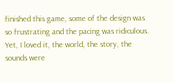finished this game, some of the design was so frustrating and the pacing was ridiculous. Yet, I loved it, the world, the story, the sounds were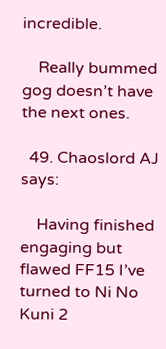incredible.

    Really bummed gog doesn’t have the next ones.

  49. Chaoslord AJ says:

    Having finished engaging but flawed FF15 I’ve turned to Ni No Kuni 2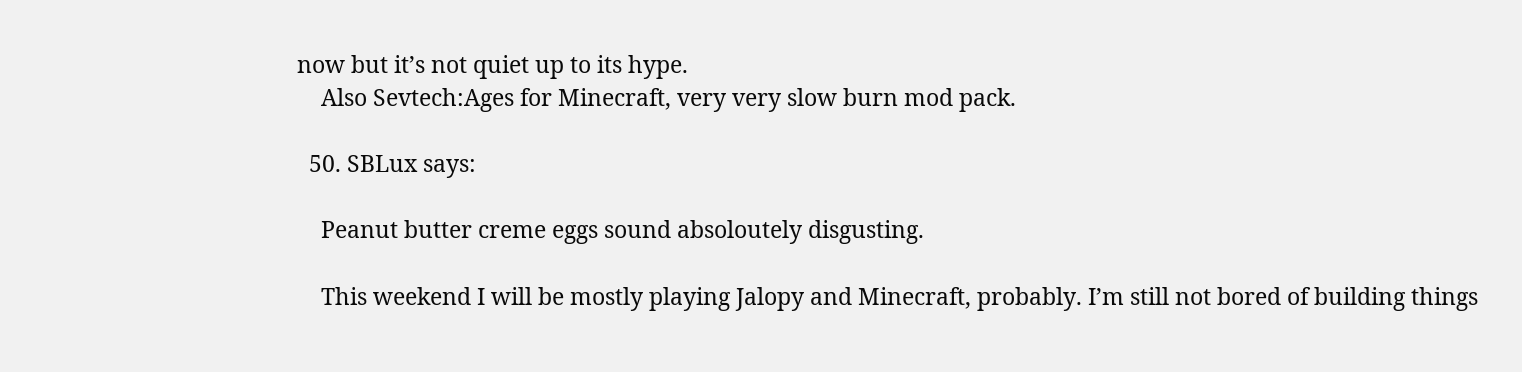now but it’s not quiet up to its hype.
    Also Sevtech:Ages for Minecraft, very very slow burn mod pack.

  50. SBLux says:

    Peanut butter creme eggs sound absoloutely disgusting.

    This weekend I will be mostly playing Jalopy and Minecraft, probably. I’m still not bored of building things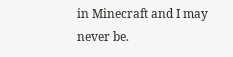in Minecraft and I may never be.